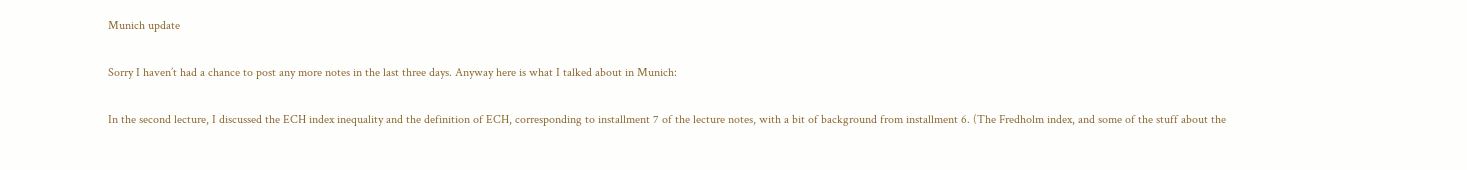Munich update

Sorry I haven’t had a chance to post any more notes in the last three days. Anyway here is what I talked about in Munich:

In the second lecture, I discussed the ECH index inequality and the definition of ECH, corresponding to installment 7 of the lecture notes, with a bit of background from installment 6. (The Fredholm index, and some of the stuff about the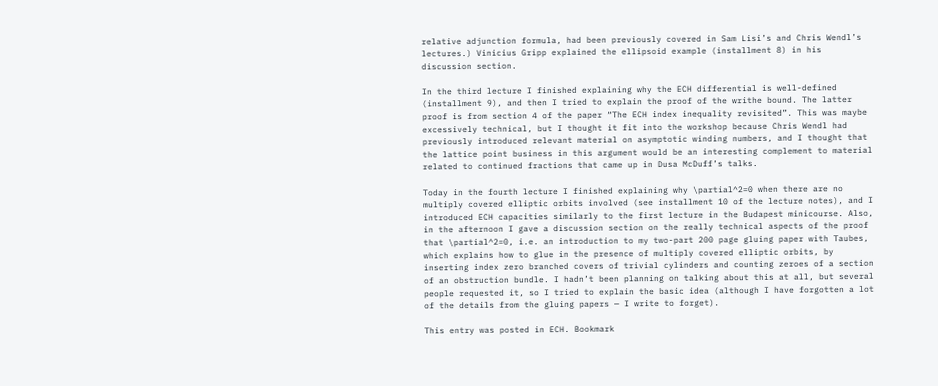relative adjunction formula, had been previously covered in Sam Lisi’s and Chris Wendl’s lectures.) Vinicius Gripp explained the ellipsoid example (installment 8) in his discussion section.

In the third lecture I finished explaining why the ECH differential is well-defined (installment 9), and then I tried to explain the proof of the writhe bound. The latter proof is from section 4 of the paper “The ECH index inequality revisited”. This was maybe excessively technical, but I thought it fit into the workshop because Chris Wendl had previously introduced relevant material on asymptotic winding numbers, and I thought that the lattice point business in this argument would be an interesting complement to material related to continued fractions that came up in Dusa McDuff’s talks.

Today in the fourth lecture I finished explaining why \partial^2=0 when there are no multiply covered elliptic orbits involved (see installment 10 of the lecture notes), and I introduced ECH capacities similarly to the first lecture in the Budapest minicourse. Also, in the afternoon I gave a discussion section on the really technical aspects of the proof that \partial^2=0, i.e. an introduction to my two-part 200 page gluing paper with Taubes, which explains how to glue in the presence of multiply covered elliptic orbits, by inserting index zero branched covers of trivial cylinders and counting zeroes of a section of an obstruction bundle. I hadn’t been planning on talking about this at all, but several people requested it, so I tried to explain the basic idea (although I have forgotten a lot of the details from the gluing papers — I write to forget).

This entry was posted in ECH. Bookmark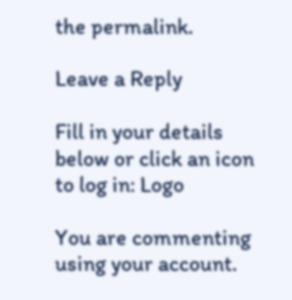the permalink.

Leave a Reply

Fill in your details below or click an icon to log in: Logo

You are commenting using your account.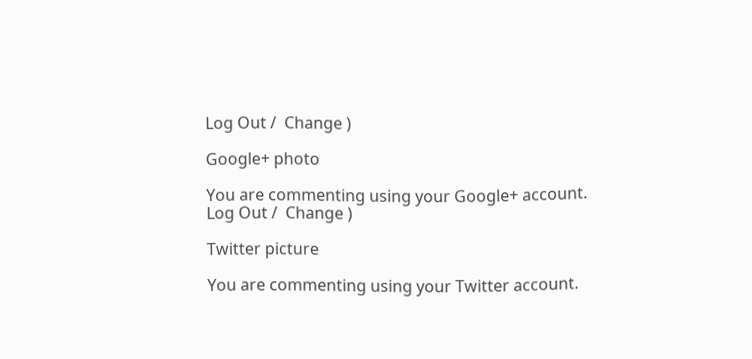Log Out /  Change )

Google+ photo

You are commenting using your Google+ account. Log Out /  Change )

Twitter picture

You are commenting using your Twitter account.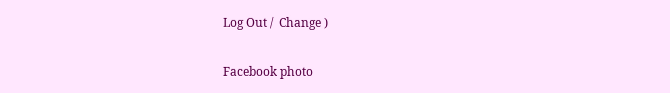Log Out /  Change )

Facebook photo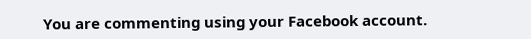You are commenting using your Facebook account.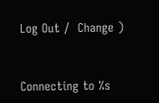Log Out /  Change )


Connecting to %s